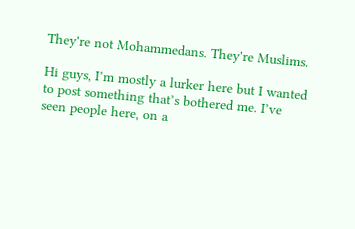They're not Mohammedans. They're Muslims.

Hi guys, I’m mostly a lurker here but I wanted to post something that’s bothered me. I’ve seen people here, on a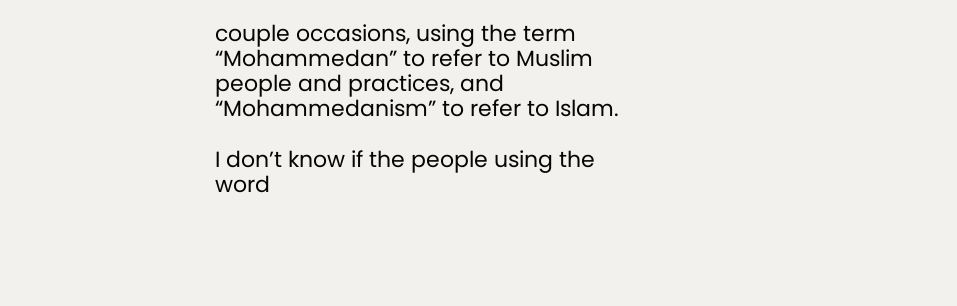couple occasions, using the term “Mohammedan” to refer to Muslim people and practices, and “Mohammedanism” to refer to Islam.

I don’t know if the people using the word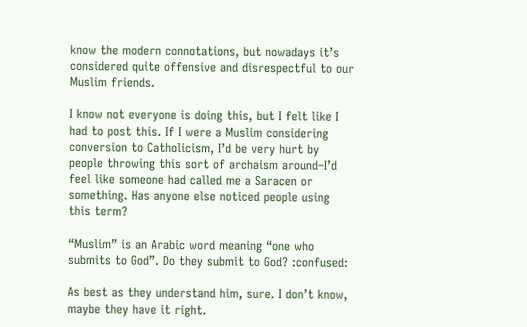know the modern connotations, but nowadays it’s considered quite offensive and disrespectful to our Muslim friends.

I know not everyone is doing this, but I felt like I had to post this. If I were a Muslim considering conversion to Catholicism, I’d be very hurt by people throwing this sort of archaism around–I’d feel like someone had called me a Saracen or something. Has anyone else noticed people using this term?

“Muslim” is an Arabic word meaning “one who submits to God”. Do they submit to God? :confused:

As best as they understand him, sure. I don’t know, maybe they have it right.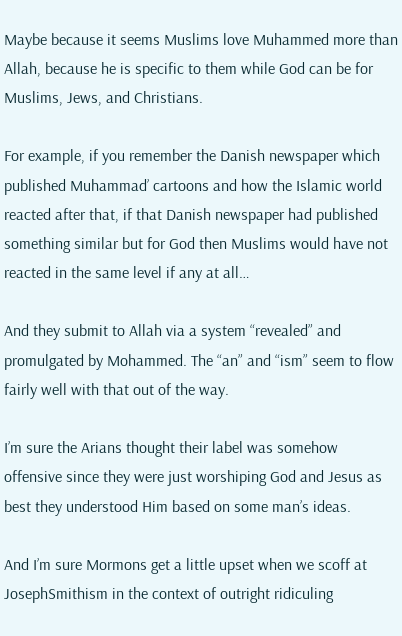Maybe because it seems Muslims love Muhammed more than Allah, because he is specific to them while God can be for Muslims, Jews, and Christians.

For example, if you remember the Danish newspaper which published Muhammad’ cartoons and how the Islamic world reacted after that, if that Danish newspaper had published something similar but for God then Muslims would have not reacted in the same level if any at all…

And they submit to Allah via a system “revealed” and promulgated by Mohammed. The “an” and “ism” seem to flow fairly well with that out of the way.

I’m sure the Arians thought their label was somehow offensive since they were just worshiping God and Jesus as best they understood Him based on some man’s ideas.

And I’m sure Mormons get a little upset when we scoff at JosephSmithism in the context of outright ridiculing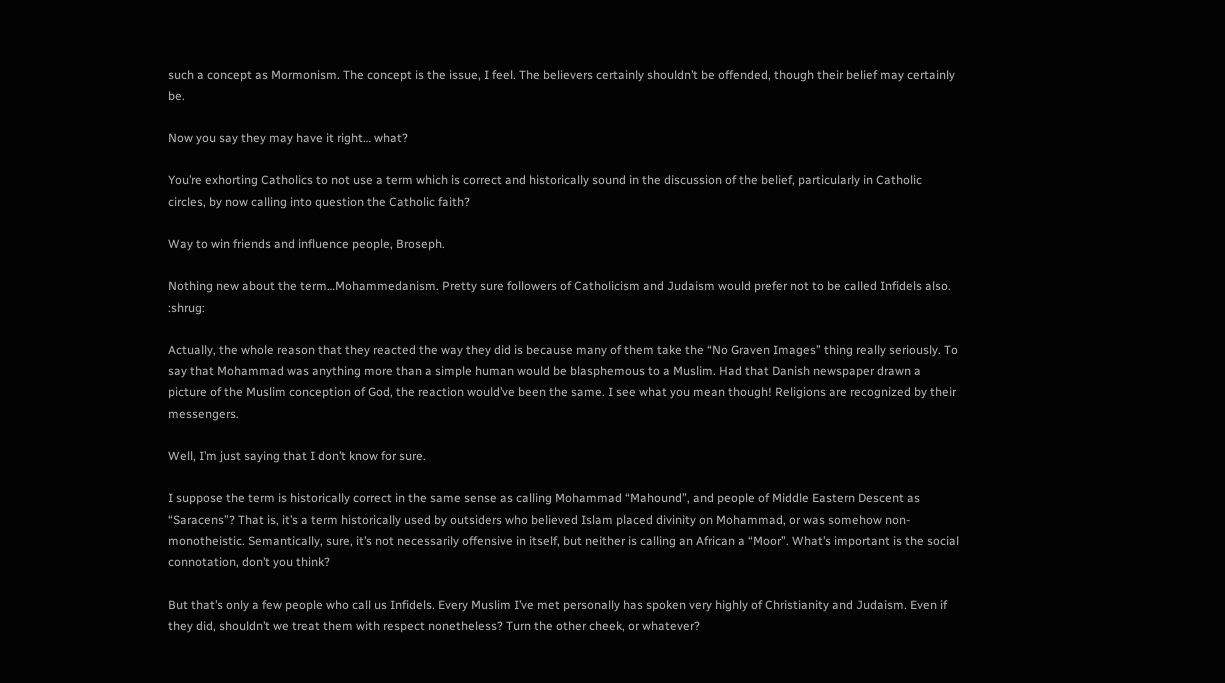such a concept as Mormonism. The concept is the issue, I feel. The believers certainly shouldn’t be offended, though their belief may certainly be.

Now you say they may have it right… what?

You’re exhorting Catholics to not use a term which is correct and historically sound in the discussion of the belief, particularly in Catholic circles, by now calling into question the Catholic faith?

Way to win friends and influence people, Broseph.

Nothing new about the term…Mohammedanism. Pretty sure followers of Catholicism and Judaism would prefer not to be called Infidels also. :shrug:

Actually, the whole reason that they reacted the way they did is because many of them take the “No Graven Images” thing really seriously. To say that Mohammad was anything more than a simple human would be blasphemous to a Muslim. Had that Danish newspaper drawn a picture of the Muslim conception of God, the reaction would’ve been the same. I see what you mean though! Religions are recognized by their messengers.

Well, I’m just saying that I don’t know for sure.

I suppose the term is historically correct in the same sense as calling Mohammad “Mahound”, and people of Middle Eastern Descent as “Saracens”? That is, it’s a term historically used by outsiders who believed Islam placed divinity on Mohammad, or was somehow non-monotheistic. Semantically, sure, it’s not necessarily offensive in itself, but neither is calling an African a “Moor”. What’s important is the social connotation, don’t you think?

But that’s only a few people who call us Infidels. Every Muslim I’ve met personally has spoken very highly of Christianity and Judaism. Even if they did, shouldn’t we treat them with respect nonetheless? Turn the other cheek, or whatever?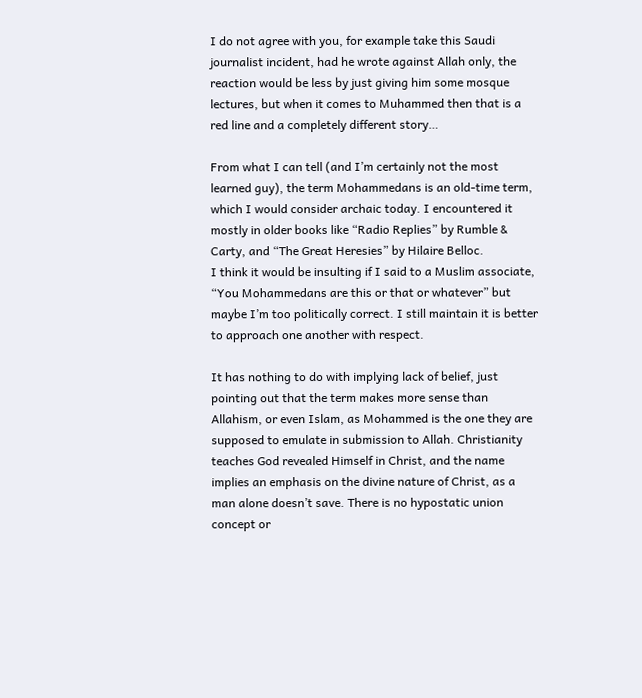I do not agree with you, for example take this Saudi journalist incident, had he wrote against Allah only, the reaction would be less by just giving him some mosque lectures, but when it comes to Muhammed then that is a red line and a completely different story…

From what I can tell (and I’m certainly not the most learned guy), the term Mohammedans is an old-time term, which I would consider archaic today. I encountered it mostly in older books like “Radio Replies” by Rumble & Carty, and “The Great Heresies” by Hilaire Belloc.
I think it would be insulting if I said to a Muslim associate, “You Mohammedans are this or that or whatever” but maybe I’m too politically correct. I still maintain it is better to approach one another with respect.

It has nothing to do with implying lack of belief, just pointing out that the term makes more sense than Allahism, or even Islam, as Mohammed is the one they are supposed to emulate in submission to Allah. Christianity teaches God revealed Himself in Christ, and the name implies an emphasis on the divine nature of Christ, as a man alone doesn’t save. There is no hypostatic union concept or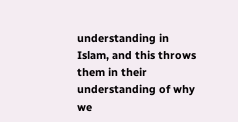understanding in Islam, and this throws them in their understanding of why we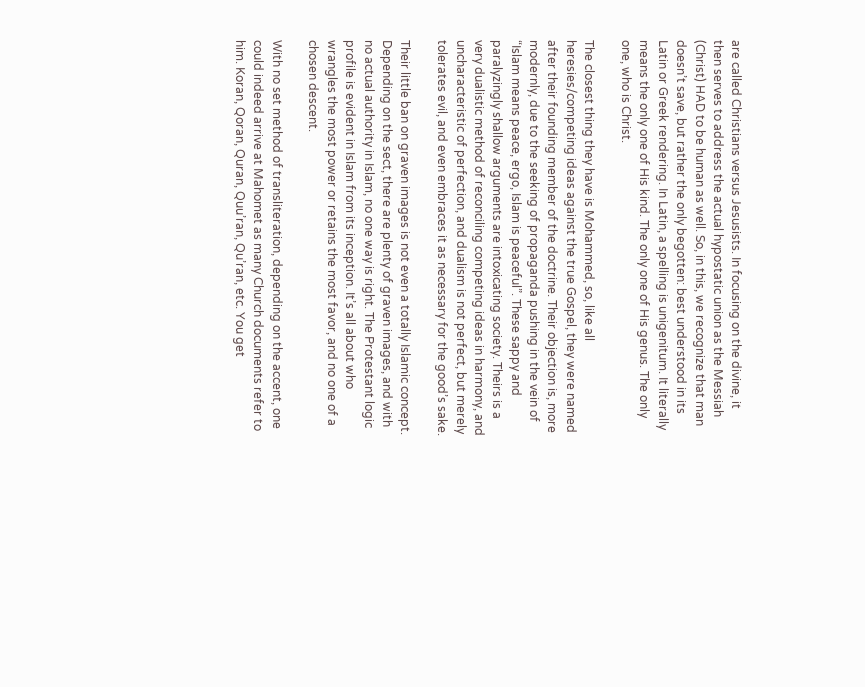are called Christians versus Jesusists. In focusing on the divine, it then serves to address the actual hypostatic union as the Messiah (Christ) HAD to be human as well. So, in this, we recognize that man doesn’t save, but rather the only begotten: best understood in its Latin or Greek rendering. In Latin, a spelling is unigenitum. It literally means the only one of His kind. The only one of His genus. The only one, who is Christ.

The closest thing they have is Mohammed, so, like all heresies/competing ideas against the true Gospel, they were named after their founding member of the doctrine. Their objection is, more modernly, due to the seeking of propaganda pushing in the vein of “Islam means peace, ergo, Islam is peaceful”. These sappy and paralyzingly shallow arguments are intoxicating society. Theirs is a very dualistic method of reconciling competing ideas in harmony, and uncharacteristic of perfection, and dualism is not perfect, but merely tolerates evil, and even embraces it as necessary for the good’s sake.

Their little ban on graven images is not even a totally Islamic concept. Depending on the sect, there are plenty of graven images, and with no actual authority in Islam, no one way is right. The Protestant logic profile is evident in Islam from its inception. It’s all about who wrangles the most power or retains the most favor, and no one of a chosen descent.

With no set method of transliteration, depending on the accent, one could indeed arrive at Mahomet as many Church documents refer to him. Koran, Qoran, Quran, Quu’ran, Qu’ran, etc. You get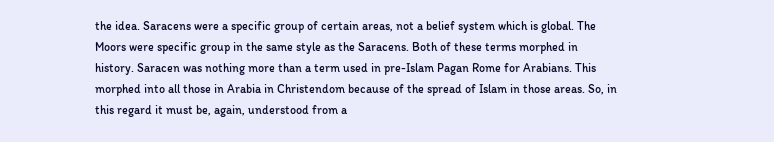the idea. Saracens were a specific group of certain areas, not a belief system which is global. The Moors were specific group in the same style as the Saracens. Both of these terms morphed in history. Saracen was nothing more than a term used in pre-Islam Pagan Rome for Arabians. This morphed into all those in Arabia in Christendom because of the spread of Islam in those areas. So, in this regard it must be, again, understood from a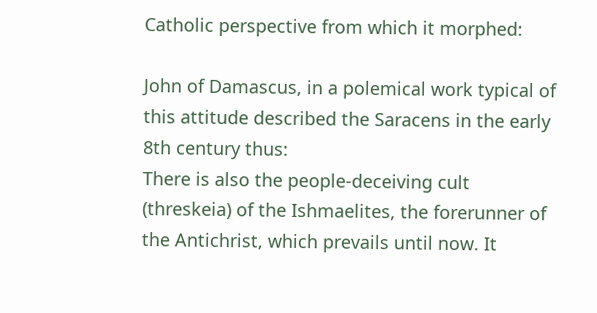Catholic perspective from which it morphed:

John of Damascus, in a polemical work typical of this attitude described the Saracens in the early 8th century thus:
There is also the people-deceiving cult (threskeia) of the Ishmaelites, the forerunner of the Antichrist, which prevails until now. It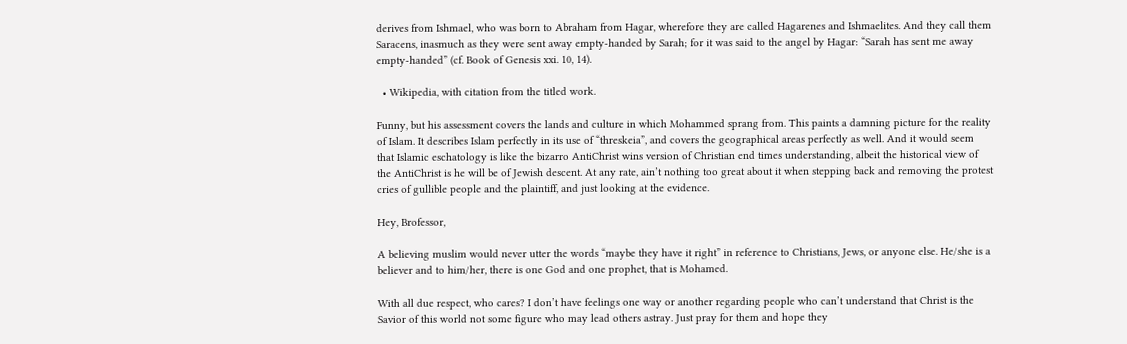derives from Ishmael, who was born to Abraham from Hagar, wherefore they are called Hagarenes and Ishmaelites. And they call them Saracens, inasmuch as they were sent away empty-handed by Sarah; for it was said to the angel by Hagar: “Sarah has sent me away empty-handed” (cf. Book of Genesis xxi. 10, 14).

  • Wikipedia, with citation from the titled work.

Funny, but his assessment covers the lands and culture in which Mohammed sprang from. This paints a damning picture for the reality of Islam. It describes Islam perfectly in its use of “threskeia”, and covers the geographical areas perfectly as well. And it would seem that Islamic eschatology is like the bizarro AntiChrist wins version of Christian end times understanding, albeit the historical view of the AntiChrist is he will be of Jewish descent. At any rate, ain’t nothing too great about it when stepping back and removing the protest cries of gullible people and the plaintiff, and just looking at the evidence.

Hey, Brofessor,

A believing muslim would never utter the words “maybe they have it right” in reference to Christians, Jews, or anyone else. He/she is a believer and to him/her, there is one God and one prophet, that is Mohamed.

With all due respect, who cares? I don’t have feelings one way or another regarding people who can’t understand that Christ is the Savior of this world not some figure who may lead others astray. Just pray for them and hope they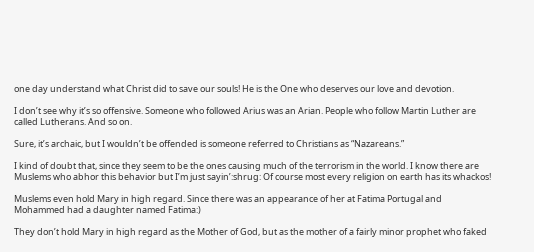one day understand what Christ did to save our souls! He is the One who deserves our love and devotion.

I don’t see why it’s so offensive. Someone who followed Arius was an Arian. People who follow Martin Luther are called Lutherans. And so on.

Sure, it’s archaic, but I wouldn’t be offended is someone referred to Christians as “Nazareans.”

I kind of doubt that, since they seem to be the ones causing much of the terrorism in the world. I know there are Muslems who abhor this behavior but I’m just sayin’:shrug: Of course most every religion on earth has its whackos!

Muslems even hold Mary in high regard. Since there was an appearance of her at Fatima Portugal and Mohammed had a daughter named Fatima:)

They don’t hold Mary in high regard as the Mother of God, but as the mother of a fairly minor prophet who faked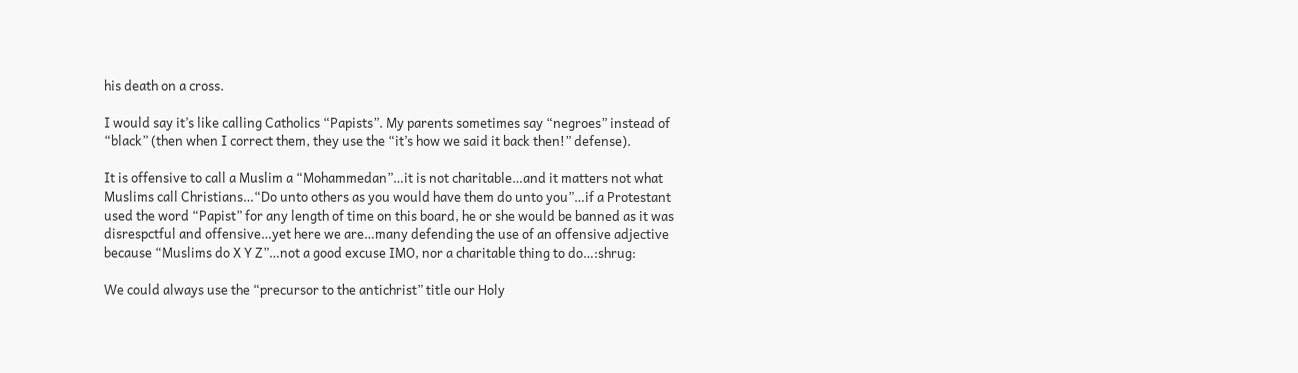his death on a cross.

I would say it’s like calling Catholics “Papists”. My parents sometimes say “negroes” instead of “black” (then when I correct them, they use the “it’s how we said it back then!” defense).

It is offensive to call a Muslim a “Mohammedan”…it is not charitable…and it matters not what Muslims call Christians…“Do unto others as you would have them do unto you”…if a Protestant used the word “Papist” for any length of time on this board, he or she would be banned as it was disrespctful and offensive…yet here we are…many defending the use of an offensive adjective because “Muslims do X Y Z”…not a good excuse IMO, nor a charitable thing to do…:shrug:

We could always use the “precursor to the antichrist” title our Holy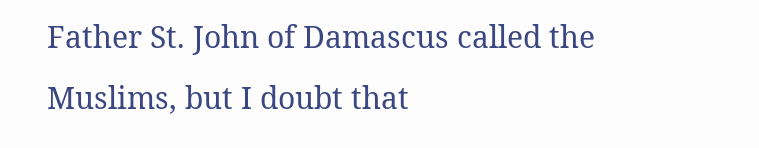Father St. John of Damascus called the Muslims, but I doubt that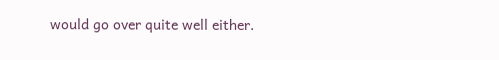would go over quite well either.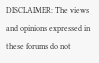DISCLAIMER: The views and opinions expressed in these forums do not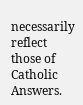necessarily reflect those of Catholic Answers.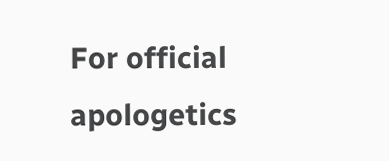For official apologetics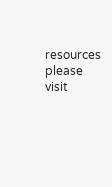resources please visit